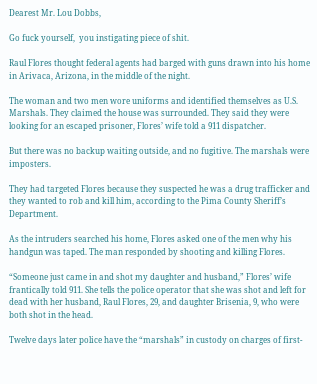Dearest Mr. Lou Dobbs,

Go fuck yourself,  you instigating piece of shit.

Raul Flores thought federal agents had barged with guns drawn into his home in Arivaca, Arizona, in the middle of the night.

The woman and two men wore uniforms and identified themselves as U.S. Marshals. They claimed the house was surrounded. They said they were looking for an escaped prisoner, Flores’ wife told a 911 dispatcher.

But there was no backup waiting outside, and no fugitive. The marshals were imposters.

They had targeted Flores because they suspected he was a drug trafficker and they wanted to rob and kill him, according to the Pima County Sheriff’s Department.

As the intruders searched his home, Flores asked one of the men why his handgun was taped. The man responded by shooting and killing Flores.

“Someone just came in and shot my daughter and husband,” Flores’ wife frantically told 911. She tells the police operator that she was shot and left for dead with her husband, Raul Flores, 29, and daughter Brisenia, 9, who were both shot in the head.

Twelve days later police have the “marshals” in custody on charges of first-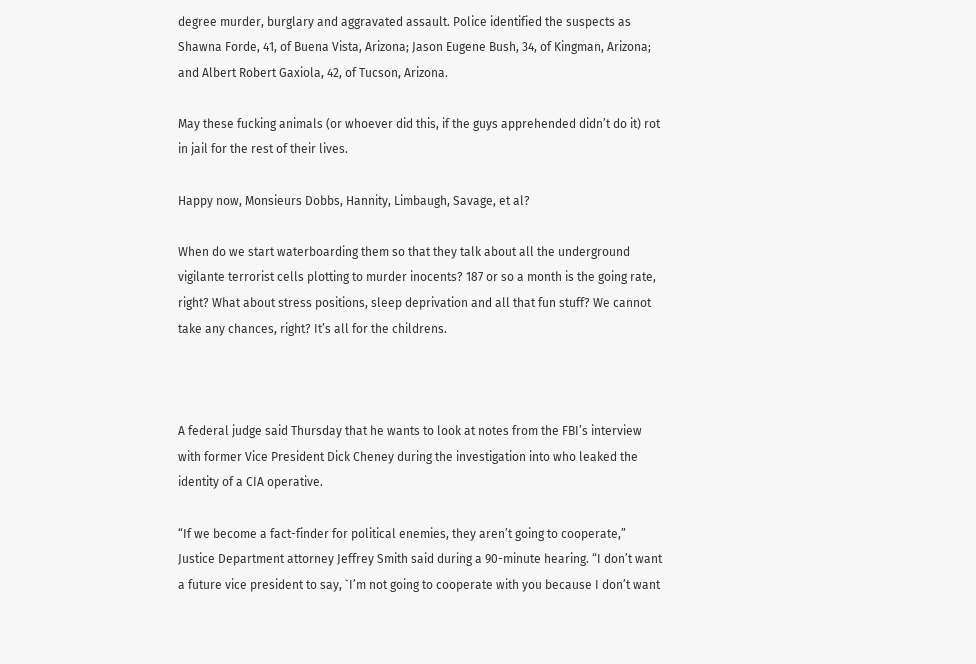degree murder, burglary and aggravated assault. Police identified the suspects as Shawna Forde, 41, of Buena Vista, Arizona; Jason Eugene Bush, 34, of Kingman, Arizona; and Albert Robert Gaxiola, 42, of Tucson, Arizona.

May these fucking animals (or whoever did this, if the guys apprehended didn’t do it) rot in jail for the rest of their lives.

Happy now, Monsieurs Dobbs, Hannity, Limbaugh, Savage, et al?

When do we start waterboarding them so that they talk about all the underground vigilante terrorist cells plotting to murder inocents? 187 or so a month is the going rate, right? What about stress positions, sleep deprivation and all that fun stuff? We cannot take any chances, right? It’s all for the childrens.



A federal judge said Thursday that he wants to look at notes from the FBI’s interview with former Vice President Dick Cheney during the investigation into who leaked the identity of a CIA operative.

“If we become a fact-finder for political enemies, they aren’t going to cooperate,” Justice Department attorney Jeffrey Smith said during a 90-minute hearing. “I don’t want a future vice president to say, `I’m not going to cooperate with you because I don’t want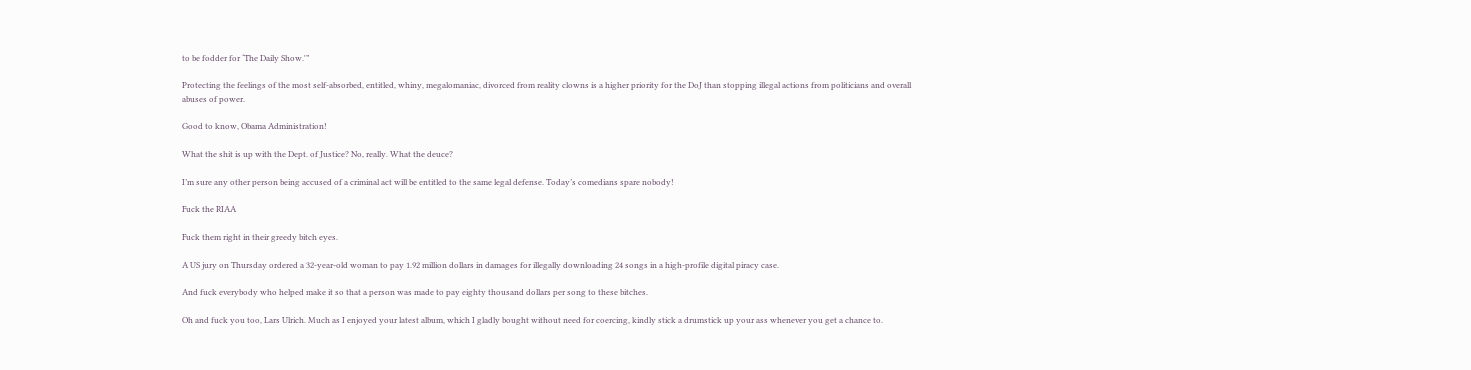to be fodder for ‘The Daily Show.'”

Protecting the feelings of the most self-absorbed, entitled, whiny, megalomaniac, divorced from reality clowns is a higher priority for the DoJ than stopping illegal actions from politicians and overall abuses of power.

Good to know, Obama Administration!

What the shit is up with the Dept. of Justice? No, really. What the deuce?

I’m sure any other person being accused of a criminal act will be entitled to the same legal defense. Today’s comedians spare nobody!

Fuck the RIAA

Fuck them right in their greedy bitch eyes.

A US jury on Thursday ordered a 32-year-old woman to pay 1.92 million dollars in damages for illegally downloading 24 songs in a high-profile digital piracy case.

And fuck everybody who helped make it so that a person was made to pay eighty thousand dollars per song to these bitches.

Oh and fuck you too, Lars Ulrich. Much as I enjoyed your latest album, which I gladly bought without need for coercing, kindly stick a drumstick up your ass whenever you get a chance to.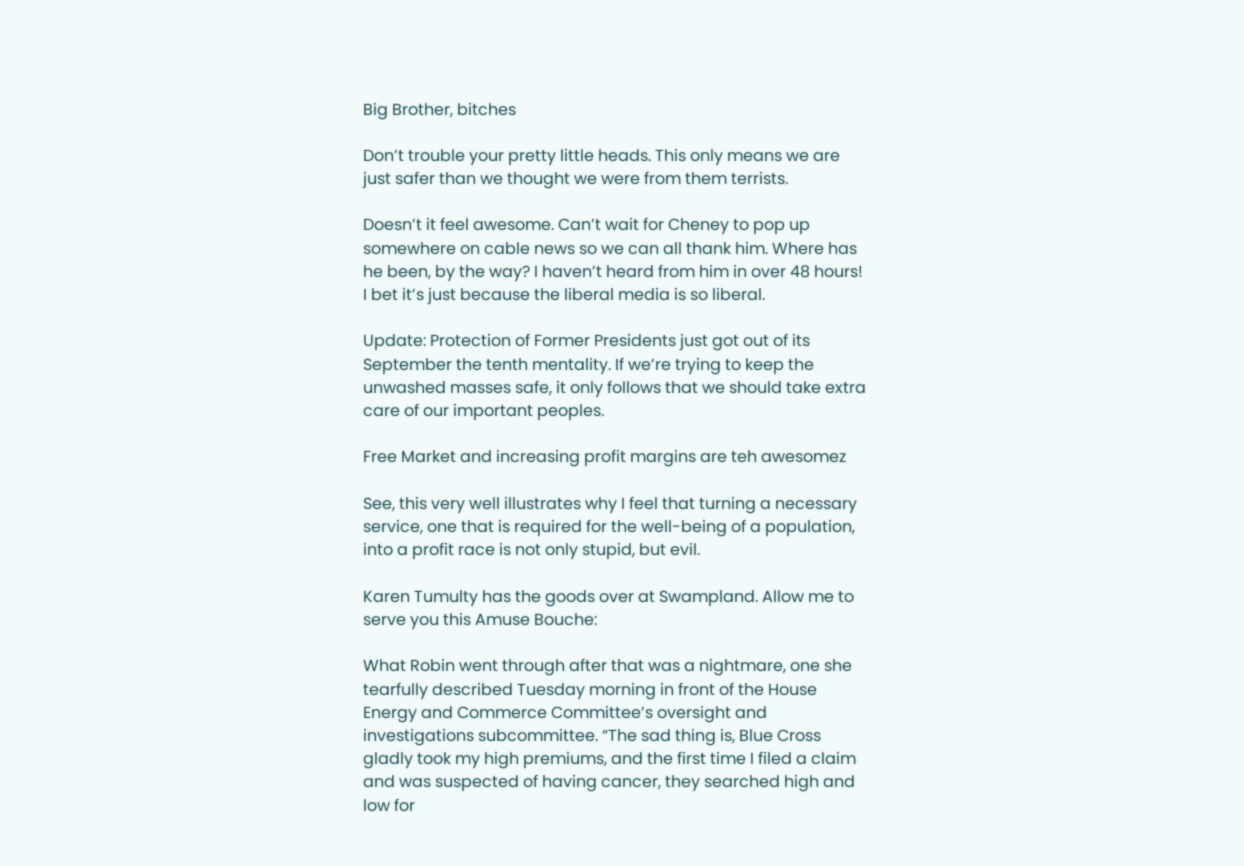Big Brother, bitches

Don’t trouble your pretty little heads. This only means we are just safer than we thought we were from them terrists.

Doesn’t it feel awesome. Can’t wait for Cheney to pop up somewhere on cable news so we can all thank him. Where has he been, by the way? I haven’t heard from him in over 48 hours! I bet it’s just because the liberal media is so liberal.

Update: Protection of Former Presidents just got out of its September the tenth mentality. If we’re trying to keep the unwashed masses safe, it only follows that we should take extra care of our important peoples.

Free Market and increasing profit margins are teh awesomez

See, this very well illustrates why I feel that turning a necessary service, one that is required for the well-being of a population, into a profit race is not only stupid, but evil.

Karen Tumulty has the goods over at Swampland. Allow me to serve you this Amuse Bouche:

What Robin went through after that was a nightmare, one she tearfully described Tuesday morning in front of the House Energy and Commerce Committee’s oversight and investigations subcommittee. “The sad thing is, Blue Cross gladly took my high premiums, and the first time I filed a claim and was suspected of having cancer, they searched high and low for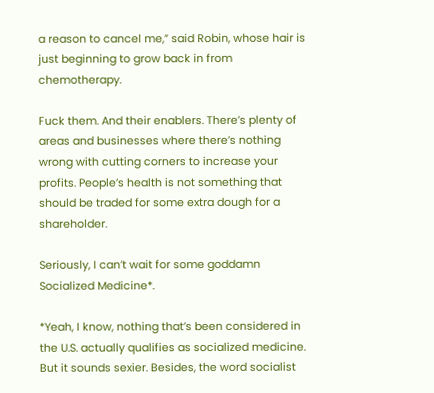a reason to cancel me,” said Robin, whose hair is just beginning to grow back in from chemotherapy.

Fuck them. And their enablers. There’s plenty of areas and businesses where there’s nothing wrong with cutting corners to increase your profits. People’s health is not something that should be traded for some extra dough for a shareholder.

Seriously, I can’t wait for some goddamn Socialized Medicine*.

*Yeah, I know, nothing that’s been considered in the U.S. actually qualifies as socialized medicine. But it sounds sexier. Besides, the word socialist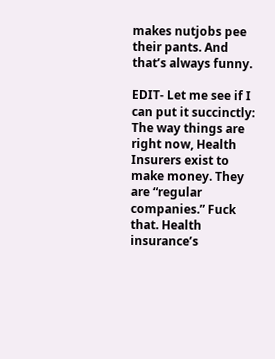makes nutjobs pee their pants. And that’s always funny.

EDIT- Let me see if I can put it succinctly: The way things are right now, Health Insurers exist to make money. They are “regular companies.” Fuck that. Health insurance’s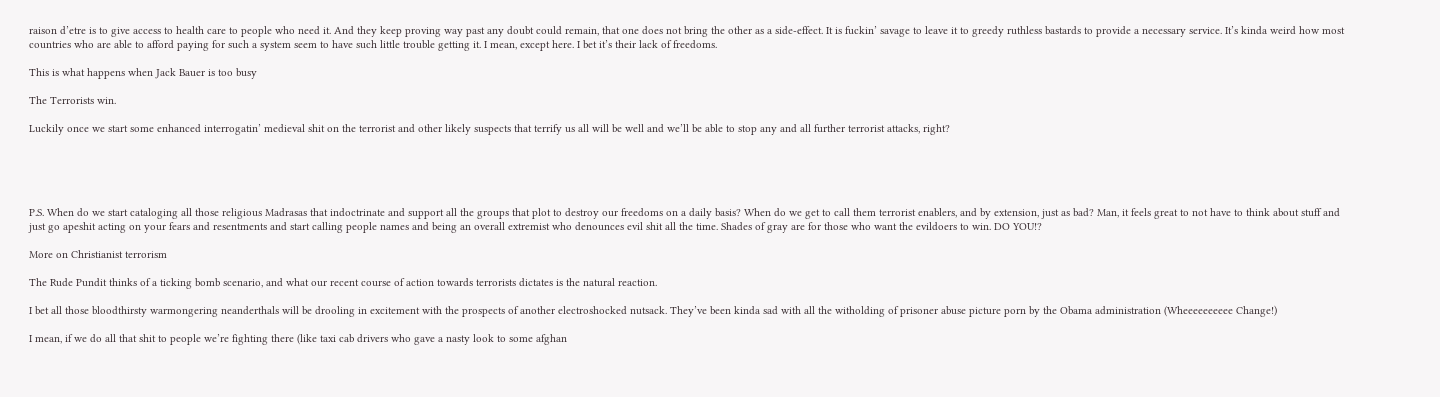raison d’etre is to give access to health care to people who need it. And they keep proving way past any doubt could remain, that one does not bring the other as a side-effect. It is fuckin’ savage to leave it to greedy ruthless bastards to provide a necessary service. It’s kinda weird how most countries who are able to afford paying for such a system seem to have such little trouble getting it. I mean, except here. I bet it’s their lack of freedoms.

This is what happens when Jack Bauer is too busy

The Terrorists win.

Luckily once we start some enhanced interrogatin’ medieval shit on the terrorist and other likely suspects that terrify us all will be well and we’ll be able to stop any and all further terrorist attacks, right?





P.S. When do we start cataloging all those religious Madrasas that indoctrinate and support all the groups that plot to destroy our freedoms on a daily basis? When do we get to call them terrorist enablers, and by extension, just as bad? Man, it feels great to not have to think about stuff and just go apeshit acting on your fears and resentments and start calling people names and being an overall extremist who denounces evil shit all the time. Shades of gray are for those who want the evildoers to win. DO YOU!?

More on Christianist terrorism

The Rude Pundit thinks of a ticking bomb scenario, and what our recent course of action towards terrorists dictates is the natural reaction.

I bet all those bloodthirsty warmongering neanderthals will be drooling in excitement with the prospects of another electroshocked nutsack. They’ve been kinda sad with all the witholding of prisoner abuse picture porn by the Obama administration (Wheeeeeeeeee Change!)

I mean, if we do all that shit to people we’re fighting there (like taxi cab drivers who gave a nasty look to some afghan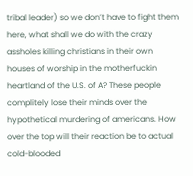tribal leader) so we don’t have to fight them here, what shall we do with the crazy assholes killing christians in their own houses of worship in the motherfuckin heartland of the U.S. of A? These people complitely lose their minds over the hypothetical murdering of americans. How over the top will their reaction be to actual cold-blooded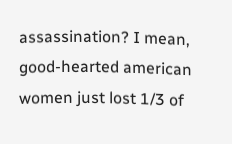assassination? I mean, good-hearted american women just lost 1/3 of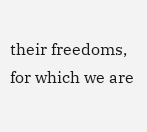their freedoms, for which we are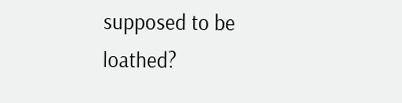supposed to be loathed?